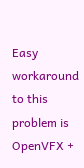Easy workaround to this problem is OpenVFX +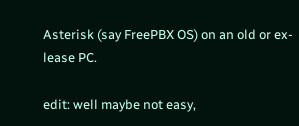Asterisk (say FreePBX OS) on an old or ex-lease PC.

edit: well maybe not easy,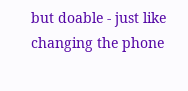but doable - just like changing the phone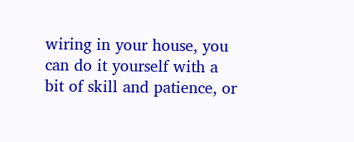wiring in your house, you can do it yourself with a bit of skill and patience, or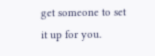get someone to set it up for you.